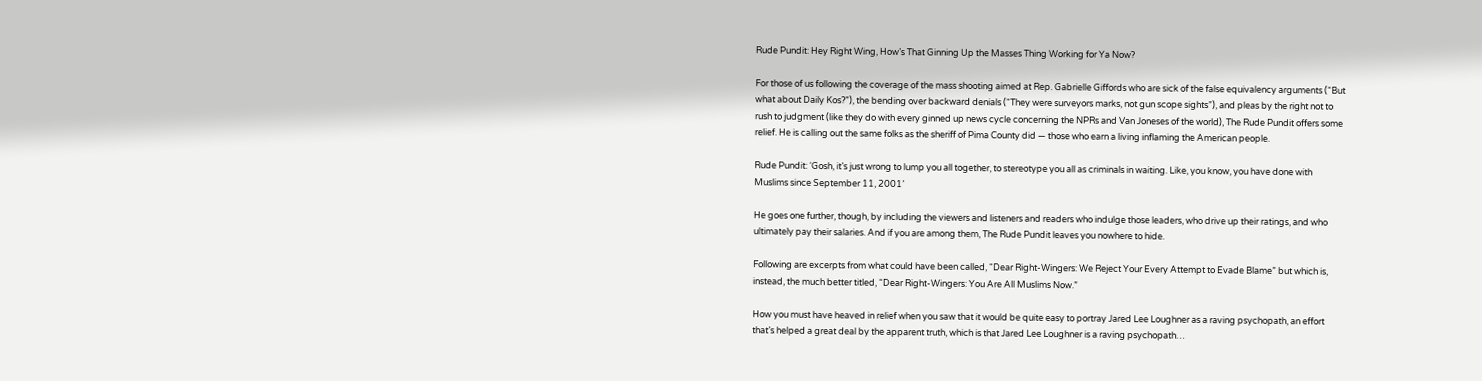Rude Pundit: Hey Right Wing, How’s That Ginning Up the Masses Thing Working for Ya Now?

For those of us following the coverage of the mass shooting aimed at Rep. Gabrielle Giffords who are sick of the false equivalency arguments (“But what about Daily Kos?”), the bending over backward denials (“They were surveyors marks, not gun scope sights”), and pleas by the right not to rush to judgment (like they do with every ginned up news cycle concerning the NPRs and Van Joneses of the world), The Rude Pundit offers some relief. He is calling out the same folks as the sheriff of Pima County did — those who earn a living inflaming the American people.

Rude Pundit: ‘Gosh, it’s just wrong to lump you all together, to stereotype you all as criminals in waiting. Like, you know, you have done with Muslims since September 11, 2001’

He goes one further, though, by including the viewers and listeners and readers who indulge those leaders, who drive up their ratings, and who ultimately pay their salaries. And if you are among them, The Rude Pundit leaves you nowhere to hide.

Following are excerpts from what could have been called, “Dear Right-Wingers: We Reject Your Every Attempt to Evade Blame” but which is, instead, the much better titled, “Dear Right-Wingers: You Are All Muslims Now.”

How you must have heaved in relief when you saw that it would be quite easy to portray Jared Lee Loughner as a raving psychopath, an effort that’s helped a great deal by the apparent truth, which is that Jared Lee Loughner is a raving psychopath…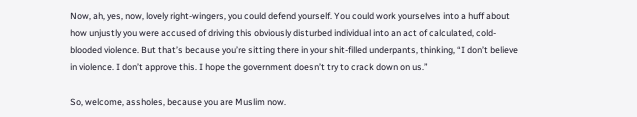Now, ah, yes, now, lovely right-wingers, you could defend yourself. You could work yourselves into a huff about how unjustly you were accused of driving this obviously disturbed individual into an act of calculated, cold-blooded violence. But that’s because you’re sitting there in your shit-filled underpants, thinking, “I don’t believe in violence. I don’t approve this. I hope the government doesn’t try to crack down on us.”

So, welcome, assholes, because you are Muslim now.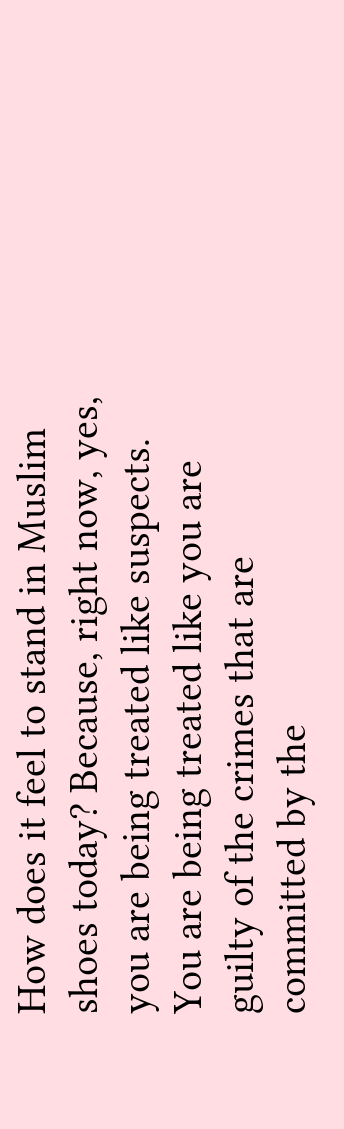How does it feel to stand in Muslim shoes today? Because, right now, yes, you are being treated like suspects. You are being treated like you are guilty of the crimes that are committed by the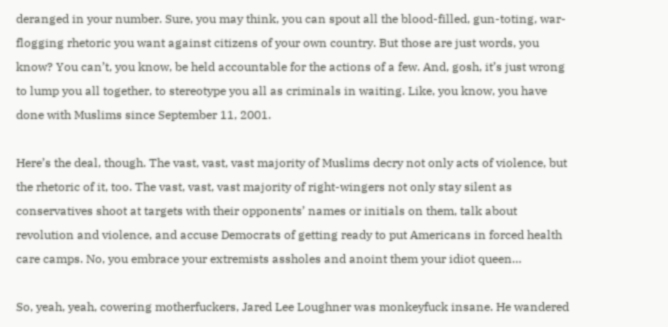deranged in your number. Sure, you may think, you can spout all the blood-filled, gun-toting, war-flogging rhetoric you want against citizens of your own country. But those are just words, you know? You can’t, you know, be held accountable for the actions of a few. And, gosh, it’s just wrong to lump you all together, to stereotype you all as criminals in waiting. Like, you know, you have done with Muslims since September 11, 2001.

Here’s the deal, though. The vast, vast, vast majority of Muslims decry not only acts of violence, but the rhetoric of it, too. The vast, vast, vast majority of right-wingers not only stay silent as conservatives shoot at targets with their opponents’ names or initials on them, talk about revolution and violence, and accuse Democrats of getting ready to put Americans in forced health care camps. No, you embrace your extremists assholes and anoint them your idiot queen…

So, yeah, yeah, cowering motherfuckers, Jared Lee Loughner was monkeyfuck insane. He wandered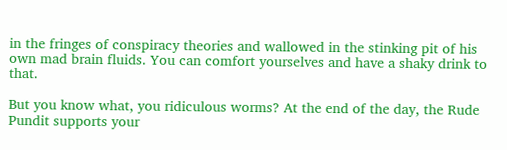in the fringes of conspiracy theories and wallowed in the stinking pit of his own mad brain fluids. You can comfort yourselves and have a shaky drink to that.

But you know what, you ridiculous worms? At the end of the day, the Rude Pundit supports your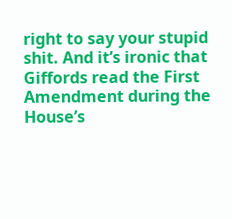right to say your stupid shit. And it’s ironic that Giffords read the First Amendment during the House’s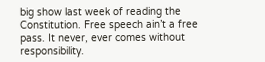big show last week of reading the Constitution. Free speech ain’t a free pass. It never, ever comes without responsibility.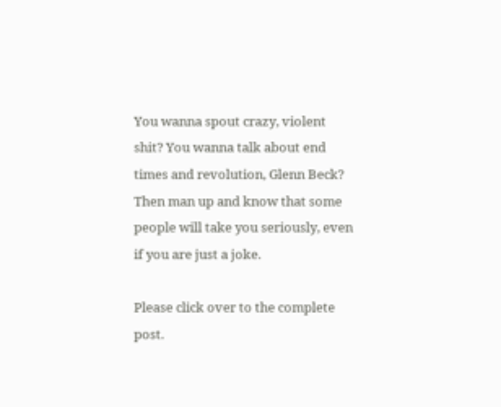You wanna spout crazy, violent shit? You wanna talk about end times and revolution, Glenn Beck? Then man up and know that some people will take you seriously, even if you are just a joke.

Please click over to the complete post.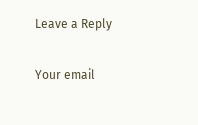Leave a Reply

Your email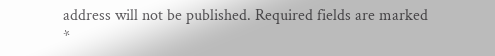address will not be published. Required fields are marked *